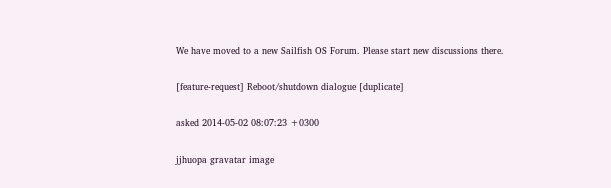We have moved to a new Sailfish OS Forum. Please start new discussions there.

[feature-request] Reboot/shutdown dialogue [duplicate]

asked 2014-05-02 08:07:23 +0300

jjhuopa gravatar image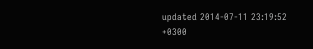updated 2014-07-11 23:19:52 +0300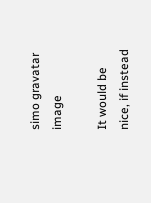simo gravatar image

It would be nice, if instead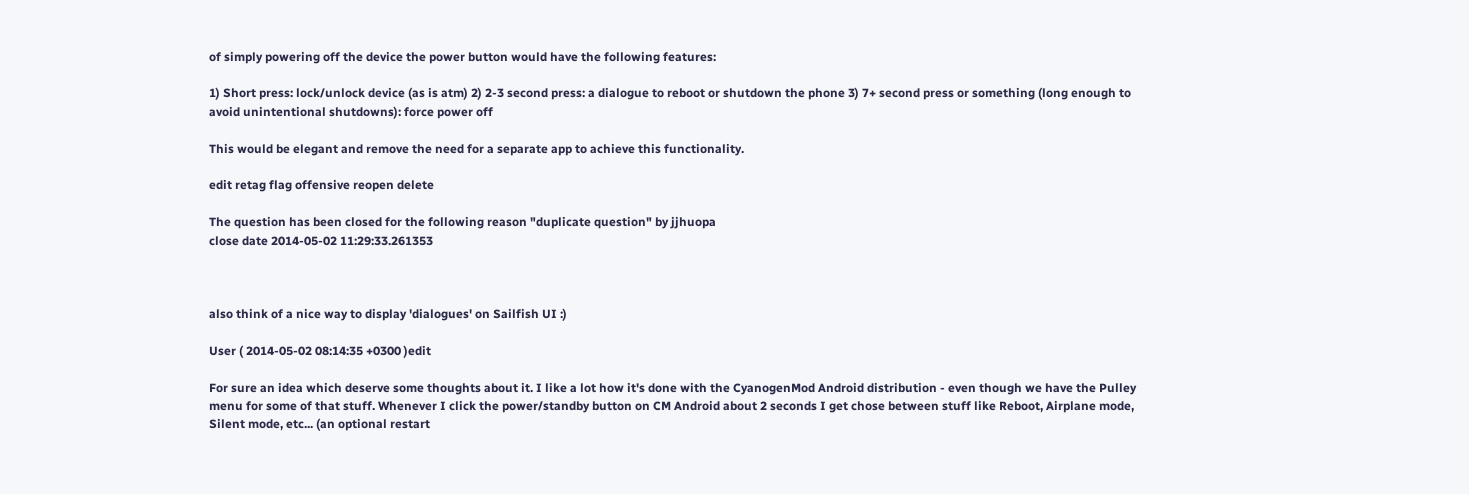of simply powering off the device the power button would have the following features:

1) Short press: lock/unlock device (as is atm) 2) 2-3 second press: a dialogue to reboot or shutdown the phone 3) 7+ second press or something (long enough to avoid unintentional shutdowns): force power off

This would be elegant and remove the need for a separate app to achieve this functionality.

edit retag flag offensive reopen delete

The question has been closed for the following reason "duplicate question" by jjhuopa
close date 2014-05-02 11:29:33.261353



also think of a nice way to display 'dialogues' on Sailfish UI :)

User ( 2014-05-02 08:14:35 +0300 )edit

For sure an idea which deserve some thoughts about it. I like a lot how it's done with the CyanogenMod Android distribution - even though we have the Pulley menu for some of that stuff. Whenever I click the power/standby button on CM Android about 2 seconds I get chose between stuff like Reboot, Airplane mode, Silent mode, etc... (an optional restart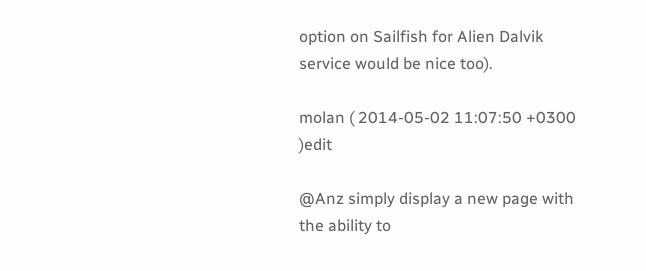option on Sailfish for Alien Dalvik service would be nice too).

molan ( 2014-05-02 11:07:50 +0300 )edit

@Anz simply display a new page with the ability to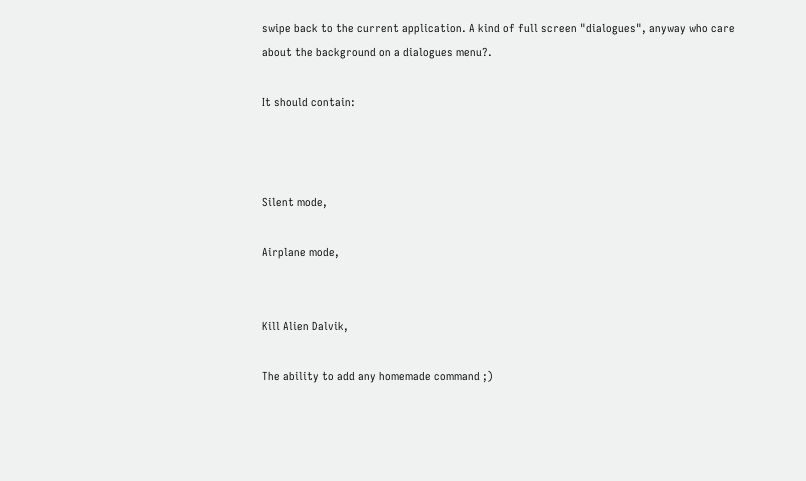swipe back to the current application. A kind of full screen "dialogues", anyway who care about the background on a dialogues menu?.

It should contain:



Silent mode,

Airplane mode,


Kill Alien Dalvik,

The ability to add any homemade command ;)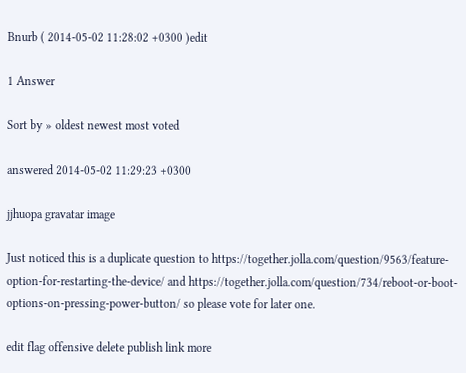Bnurb ( 2014-05-02 11:28:02 +0300 )edit

1 Answer

Sort by » oldest newest most voted

answered 2014-05-02 11:29:23 +0300

jjhuopa gravatar image

Just noticed this is a duplicate question to https://together.jolla.com/question/9563/feature-option-for-restarting-the-device/ and https://together.jolla.com/question/734/reboot-or-boot-options-on-pressing-power-button/ so please vote for later one.

edit flag offensive delete publish link more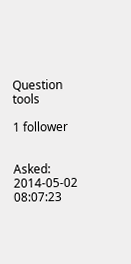Question tools

1 follower


Asked: 2014-05-02 08:07:23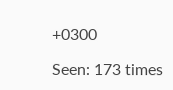+0300

Seen: 173 times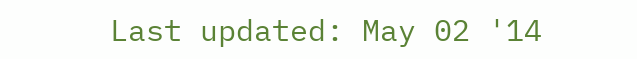Last updated: May 02 '14